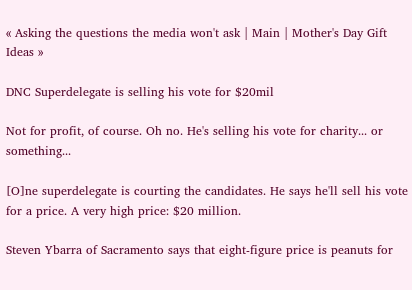« Asking the questions the media won't ask | Main | Mother's Day Gift Ideas »

DNC Superdelegate is selling his vote for $20mil

Not for profit, of course. Oh no. He's selling his vote for charity... or something...

[O]ne superdelegate is courting the candidates. He says he'll sell his vote for a price. A very high price: $20 million.

Steven Ybarra of Sacramento says that eight-figure price is peanuts for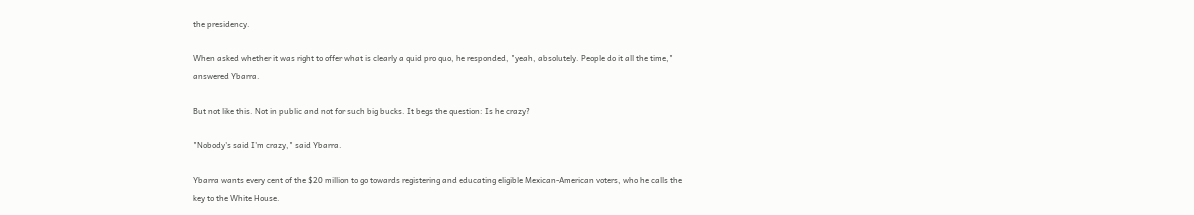the presidency.

When asked whether it was right to offer what is clearly a quid pro quo, he responded, "yeah, absolutely. People do it all the time," answered Ybarra.

But not like this. Not in public and not for such big bucks. It begs the question: Is he crazy?

"Nobody's said I'm crazy," said Ybarra.

Ybarra wants every cent of the $20 million to go towards registering and educating eligible Mexican-American voters, who he calls the key to the White House.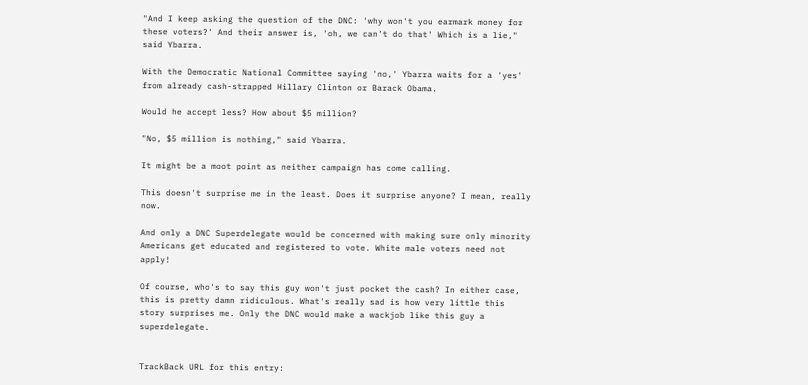"And I keep asking the question of the DNC: 'why won't you earmark money for these voters?' And their answer is, 'oh, we can't do that' Which is a lie," said Ybarra.

With the Democratic National Committee saying 'no,' Ybarra waits for a 'yes' from already cash-strapped Hillary Clinton or Barack Obama.

Would he accept less? How about $5 million?

"No, $5 million is nothing," said Ybarra.

It might be a moot point as neither campaign has come calling.

This doesn't surprise me in the least. Does it surprise anyone? I mean, really now.

And only a DNC Superdelegate would be concerned with making sure only minority Americans get educated and registered to vote. White male voters need not apply!

Of course, who's to say this guy won't just pocket the cash? In either case, this is pretty damn ridiculous. What's really sad is how very little this story surprises me. Only the DNC would make a wackjob like this guy a superdelegate.


TrackBack URL for this entry: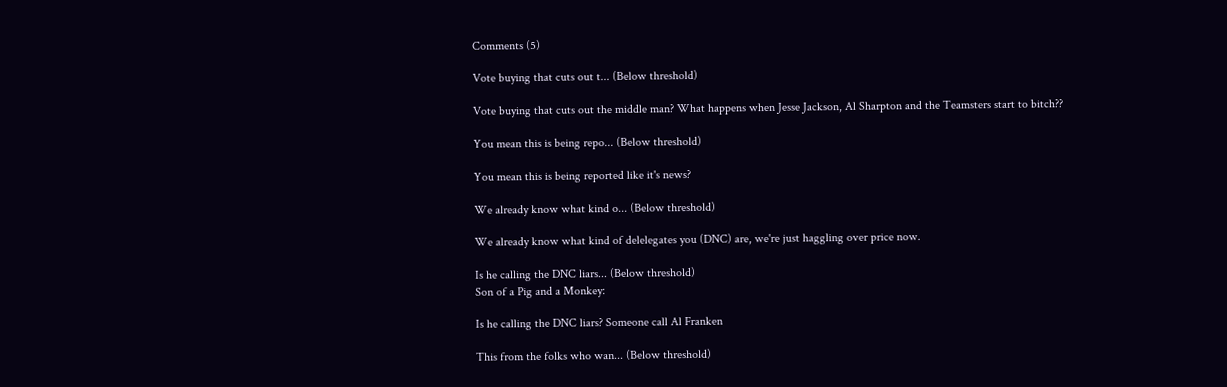Comments (5)

Vote buying that cuts out t... (Below threshold)

Vote buying that cuts out the middle man? What happens when Jesse Jackson, Al Sharpton and the Teamsters start to bitch??

You mean this is being repo... (Below threshold)

You mean this is being reported like it's news?

We already know what kind o... (Below threshold)

We already know what kind of delelegates you (DNC) are, we're just haggling over price now.

Is he calling the DNC liars... (Below threshold)
Son of a Pig and a Monkey:

Is he calling the DNC liars? Someone call Al Franken

This from the folks who wan... (Below threshold)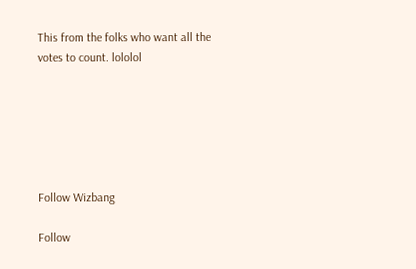This from the folks who want all the votes to count. lololol






Follow Wizbang

Follow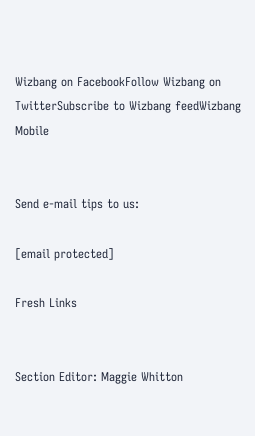Wizbang on FacebookFollow Wizbang on TwitterSubscribe to Wizbang feedWizbang Mobile


Send e-mail tips to us:

[email protected]

Fresh Links


Section Editor: Maggie Whitton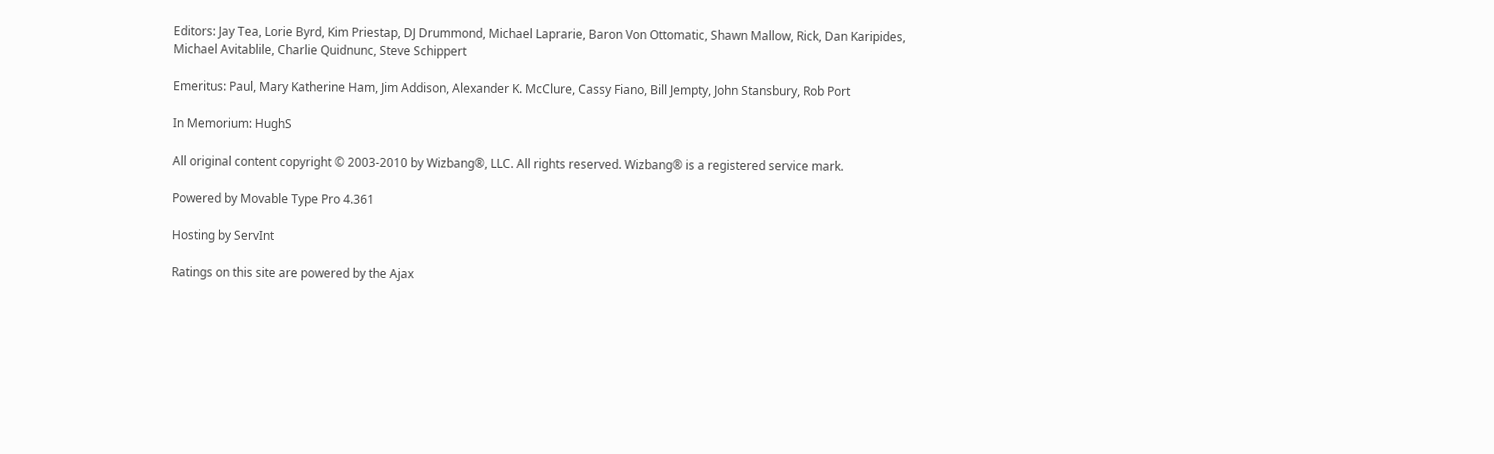Editors: Jay Tea, Lorie Byrd, Kim Priestap, DJ Drummond, Michael Laprarie, Baron Von Ottomatic, Shawn Mallow, Rick, Dan Karipides, Michael Avitablile, Charlie Quidnunc, Steve Schippert

Emeritus: Paul, Mary Katherine Ham, Jim Addison, Alexander K. McClure, Cassy Fiano, Bill Jempty, John Stansbury, Rob Port

In Memorium: HughS

All original content copyright © 2003-2010 by Wizbang®, LLC. All rights reserved. Wizbang® is a registered service mark.

Powered by Movable Type Pro 4.361

Hosting by ServInt

Ratings on this site are powered by the Ajax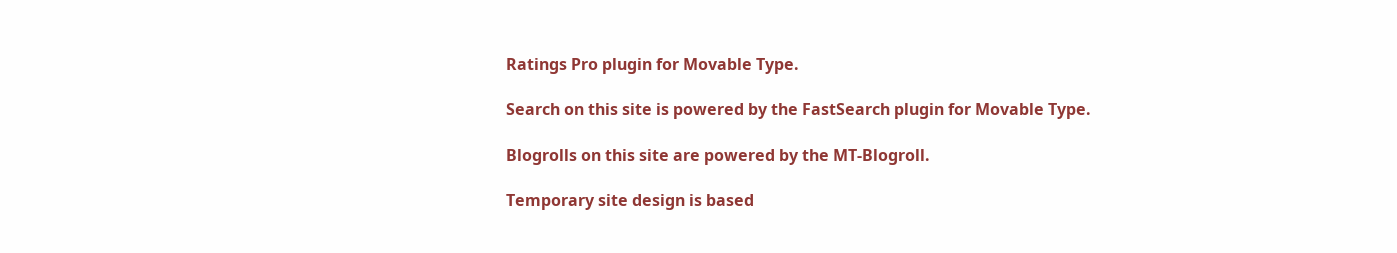Ratings Pro plugin for Movable Type.

Search on this site is powered by the FastSearch plugin for Movable Type.

Blogrolls on this site are powered by the MT-Blogroll.

Temporary site design is based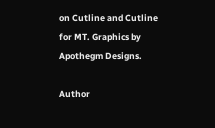on Cutline and Cutline for MT. Graphics by Apothegm Designs.

Author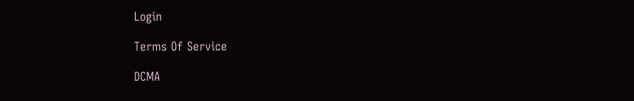Login

Terms Of Service

DCMA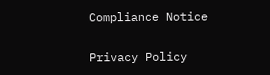Compliance Notice

Privacy Policy